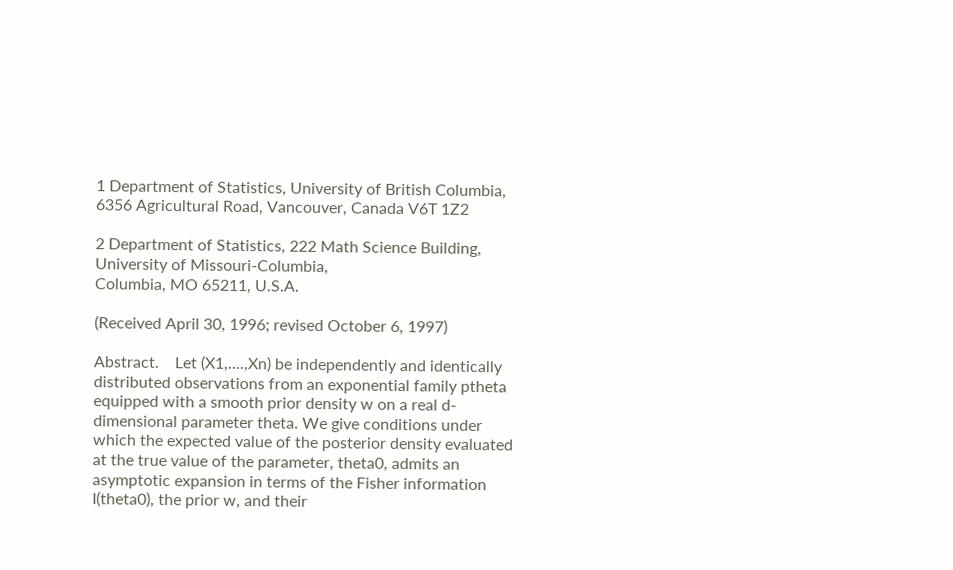1 Department of Statistics, University of British Columbia,
6356 Agricultural Road, Vancouver, Canada V6T 1Z2

2 Department of Statistics, 222 Math Science Building, University of Missouri-Columbia,
Columbia, MO 65211, U.S.A.

(Received April 30, 1996; revised October 6, 1997)

Abstract.    Let (X1,....,Xn) be independently and identically distributed observations from an exponential family ptheta equipped with a smooth prior density w on a real d-dimensional parameter theta. We give conditions under which the expected value of the posterior density evaluated at the true value of the parameter, theta0, admits an asymptotic expansion in terms of the Fisher information I(theta0), the prior w, and their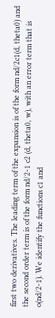first two derivatives. The leading term of the expansion is of the form nd/2c1(d, theta0) and the second order term is of the form nd/2-1 c2 (d, theta0, w), with an error term that is o(nd/2-1). We identify the functions c1 and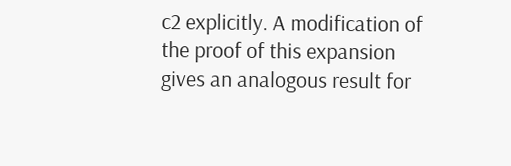c2 explicitly. A modification of the proof of this expansion gives an analogous result for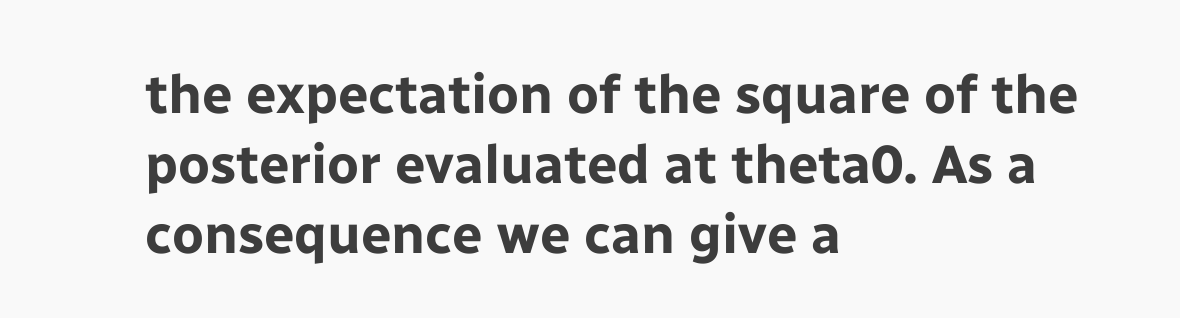the expectation of the square of the posterior evaluated at theta0. As a consequence we can give a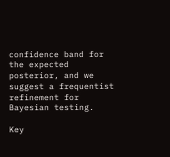confidence band for the expected posterior, and we suggest a frequentist refinement for Bayesian testing.

Key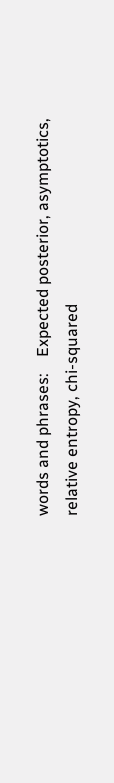words and phrases:    Expected posterior, asymptotics, relative entropy, chi-squared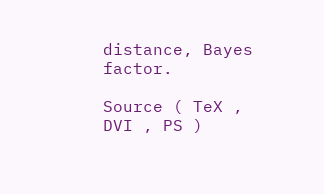distance, Bayes factor.

Source ( TeX , DVI , PS )